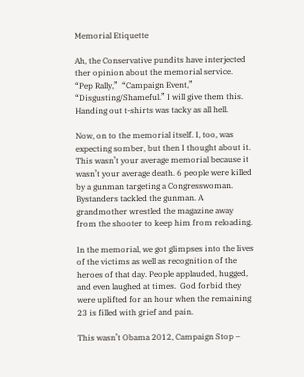Memorial Etiquette

Ah, the Conservative pundits have interjected ther opinion about the memorial service. “Pep Rally,”  “Campaign Event,” “Disgusting/Shameful.” I will give them this. Handing out t-shirts was tacky as all hell.

Now, on to the memorial itself. I, too, was expecting somber, but then I thought about it. This wasn’t your average memorial because it wasn’t your average death. 6 people were killed by a gunman targeting a Congresswoman. Bystanders tackled the gunman. A grandmother wrestled the magazine away from the shooter to keep him from reloading.

In the memorial, we got glimpses into the lives of the victims as well as recognition of the heroes of that day. People applauded, hugged, and even laughed at times.  God forbid they were uplifted for an hour when the remaining 23 is filled with grief and pain.

This wasn’t Obama 2012, Campaign Stop –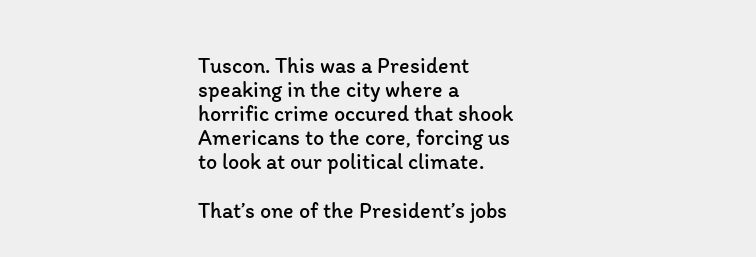Tuscon. This was a President speaking in the city where a horrific crime occured that shook Americans to the core, forcing us to look at our political climate.

That’s one of the President’s jobs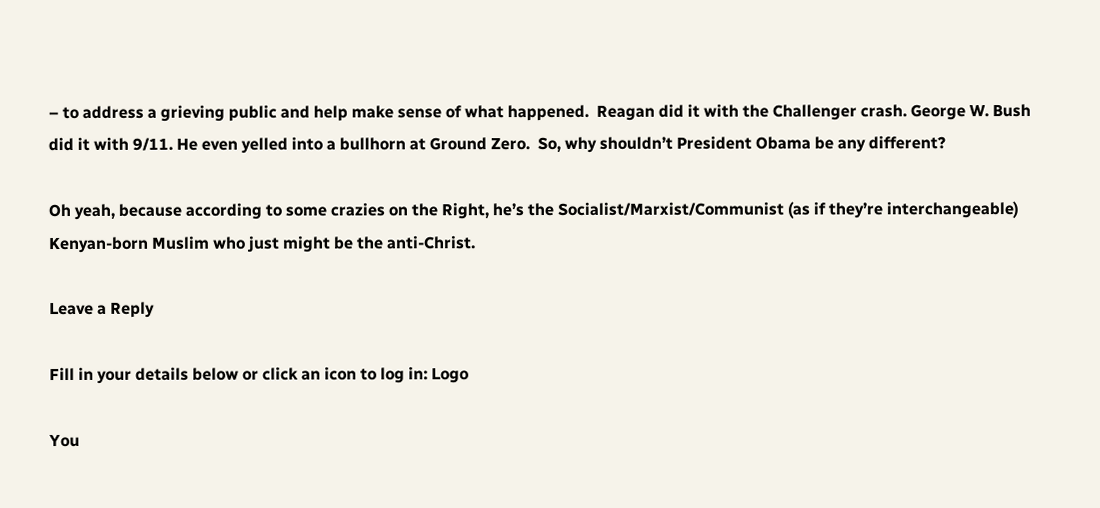– to address a grieving public and help make sense of what happened.  Reagan did it with the Challenger crash. George W. Bush did it with 9/11. He even yelled into a bullhorn at Ground Zero.  So, why shouldn’t President Obama be any different?

Oh yeah, because according to some crazies on the Right, he’s the Socialist/Marxist/Communist (as if they’re interchangeable) Kenyan-born Muslim who just might be the anti-Christ.

Leave a Reply

Fill in your details below or click an icon to log in: Logo

You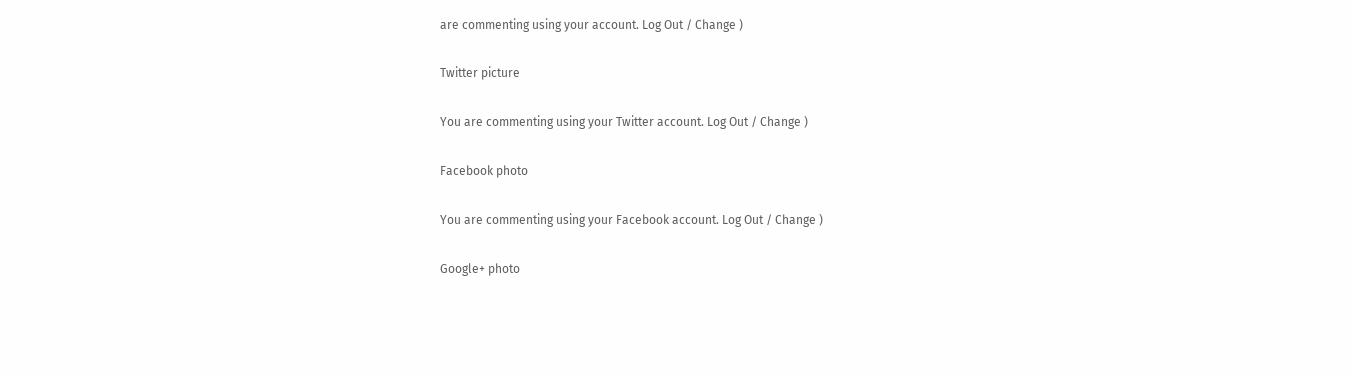are commenting using your account. Log Out / Change )

Twitter picture

You are commenting using your Twitter account. Log Out / Change )

Facebook photo

You are commenting using your Facebook account. Log Out / Change )

Google+ photo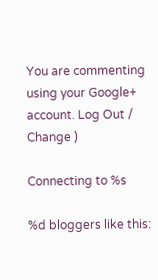You are commenting using your Google+ account. Log Out / Change )

Connecting to %s

%d bloggers like this: